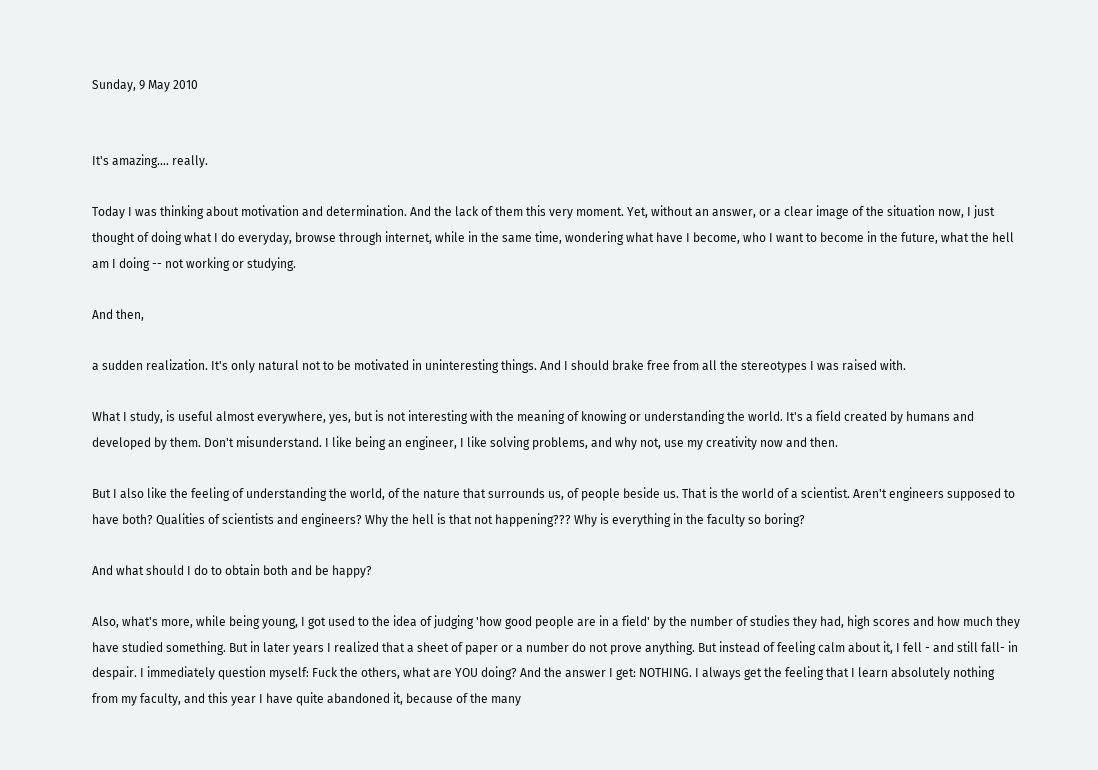Sunday, 9 May 2010


It's amazing.... really.

Today I was thinking about motivation and determination. And the lack of them this very moment. Yet, without an answer, or a clear image of the situation now, I just thought of doing what I do everyday, browse through internet, while in the same time, wondering what have I become, who I want to become in the future, what the hell am I doing -- not working or studying.

And then,

a sudden realization. It's only natural not to be motivated in uninteresting things. And I should brake free from all the stereotypes I was raised with.

What I study, is useful almost everywhere, yes, but is not interesting with the meaning of knowing or understanding the world. It's a field created by humans and developed by them. Don't misunderstand. I like being an engineer, I like solving problems, and why not, use my creativity now and then.

But I also like the feeling of understanding the world, of the nature that surrounds us, of people beside us. That is the world of a scientist. Aren't engineers supposed to have both? Qualities of scientists and engineers? Why the hell is that not happening??? Why is everything in the faculty so boring?

And what should I do to obtain both and be happy?

Also, what's more, while being young, I got used to the idea of judging 'how good people are in a field' by the number of studies they had, high scores and how much they have studied something. But in later years I realized that a sheet of paper or a number do not prove anything. But instead of feeling calm about it, I fell - and still fall- in despair. I immediately question myself: Fuck the others, what are YOU doing? And the answer I get: NOTHING. I always get the feeling that I learn absolutely nothing from my faculty, and this year I have quite abandoned it, because of the many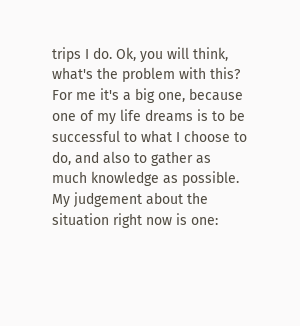trips I do. Ok, you will think, what's the problem with this? For me it's a big one, because one of my life dreams is to be successful to what I choose to do, and also to gather as much knowledge as possible. My judgement about the situation right now is one: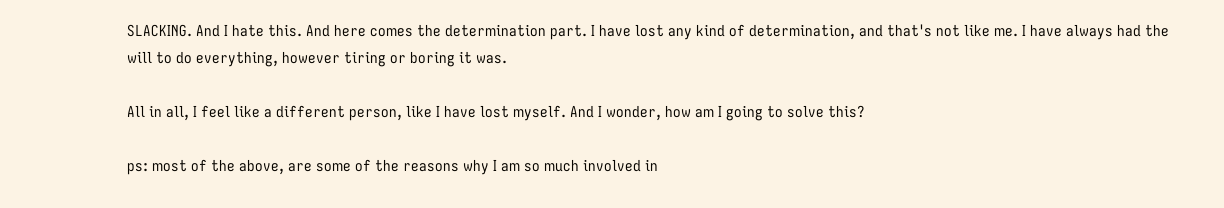SLACKING. And I hate this. And here comes the determination part. I have lost any kind of determination, and that's not like me. I have always had the will to do everything, however tiring or boring it was.

All in all, I feel like a different person, like I have lost myself. And I wonder, how am I going to solve this?

ps: most of the above, are some of the reasons why I am so much involved in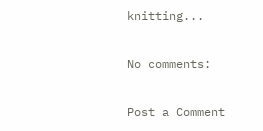knitting...

No comments:

Post a Comment